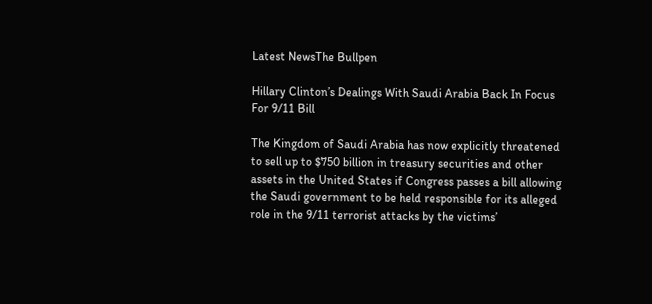Latest NewsThe Bullpen

Hillary Clinton’s Dealings With Saudi Arabia Back In Focus For 9/11 Bill

The Kingdom of Saudi Arabia has now explicitly threatened to sell up to $750 billion in treasury securities and other assets in the United States if Congress passes a bill allowing the Saudi government to be held responsible for its alleged role in the 9/11 terrorist attacks by the victims’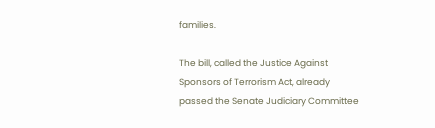families.

The bill, called the Justice Against Sponsors of Terrorism Act, already passed the Senate Judiciary Committee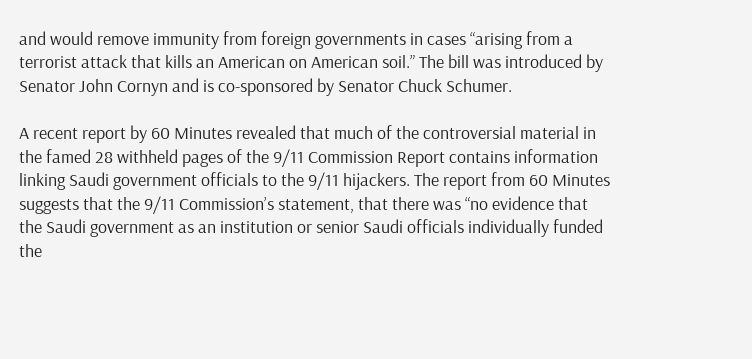and would remove immunity from foreign governments in cases “arising from a terrorist attack that kills an American on American soil.” The bill was introduced by Senator John Cornyn and is co-sponsored by Senator Chuck Schumer.

A recent report by 60 Minutes revealed that much of the controversial material in the famed 28 withheld pages of the 9/11 Commission Report contains information linking Saudi government officials to the 9/11 hijackers. The report from 60 Minutes suggests that the 9/11 Commission’s statement, that there was “no evidence that the Saudi government as an institution or senior Saudi officials individually funded the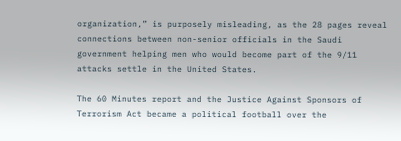organization,” is purposely misleading, as the 28 pages reveal connections between non-senior officials in the Saudi government helping men who would become part of the 9/11 attacks settle in the United States.

The 60 Minutes report and the Justice Against Sponsors of Terrorism Act became a political football over the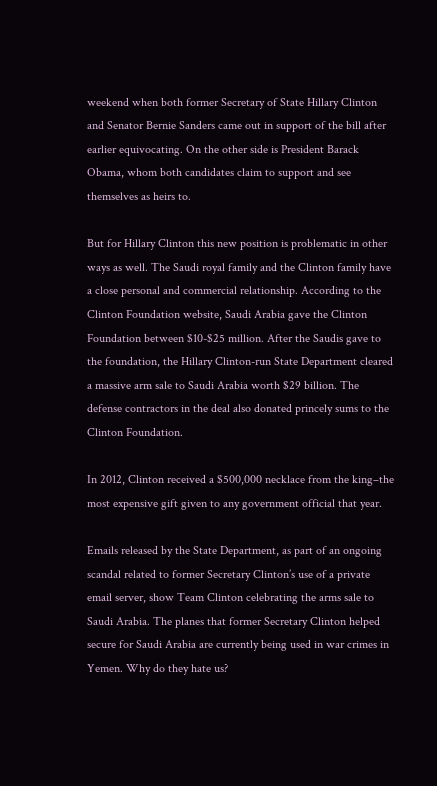weekend when both former Secretary of State Hillary Clinton and Senator Bernie Sanders came out in support of the bill after earlier equivocating. On the other side is President Barack Obama, whom both candidates claim to support and see themselves as heirs to.

But for Hillary Clinton this new position is problematic in other ways as well. The Saudi royal family and the Clinton family have a close personal and commercial relationship. According to the Clinton Foundation website, Saudi Arabia gave the Clinton Foundation between $10-$25 million. After the Saudis gave to the foundation, the Hillary Clinton-run State Department cleared a massive arm sale to Saudi Arabia worth $29 billion. The defense contractors in the deal also donated princely sums to the Clinton Foundation.

In 2012, Clinton received a $500,000 necklace from the king–the most expensive gift given to any government official that year.

Emails released by the State Department, as part of an ongoing scandal related to former Secretary Clinton’s use of a private email server, show Team Clinton celebrating the arms sale to Saudi Arabia. The planes that former Secretary Clinton helped secure for Saudi Arabia are currently being used in war crimes in Yemen. Why do they hate us?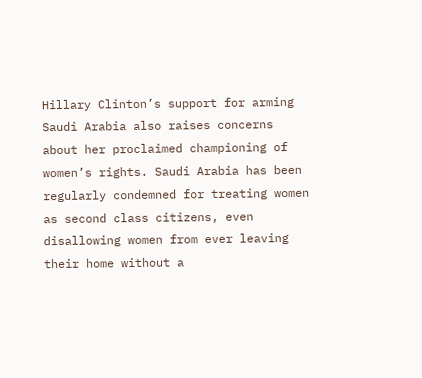Hillary Clinton’s support for arming Saudi Arabia also raises concerns about her proclaimed championing of women’s rights. Saudi Arabia has been regularly condemned for treating women as second class citizens, even disallowing women from ever leaving their home without a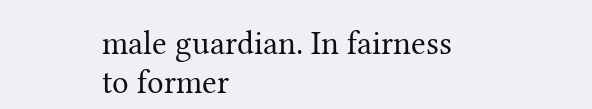male guardian. In fairness to former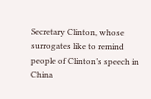Secretary Clinton, whose surrogates like to remind people of Clinton’s speech in China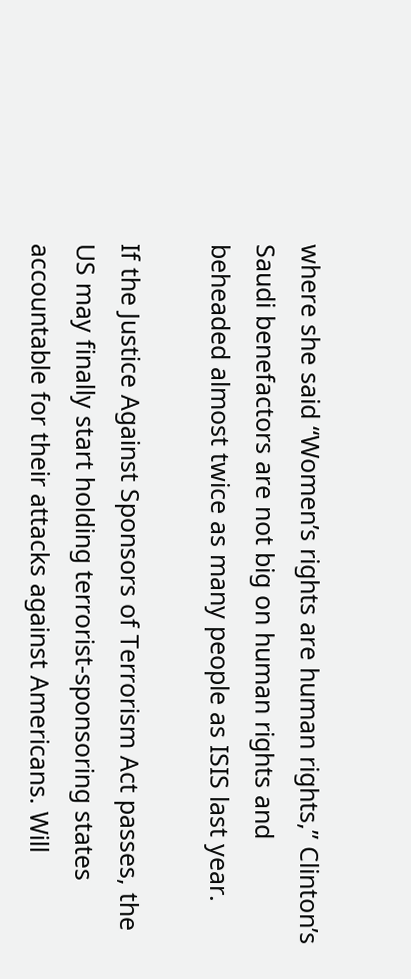where she said “Women’s rights are human rights,” Clinton’s Saudi benefactors are not big on human rights and beheaded almost twice as many people as ISIS last year.

If the Justice Against Sponsors of Terrorism Act passes, the US may finally start holding terrorist-sponsoring states accountable for their attacks against Americans. Will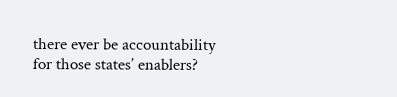there ever be accountability for those states’ enablers?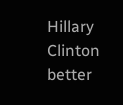Hillary Clinton better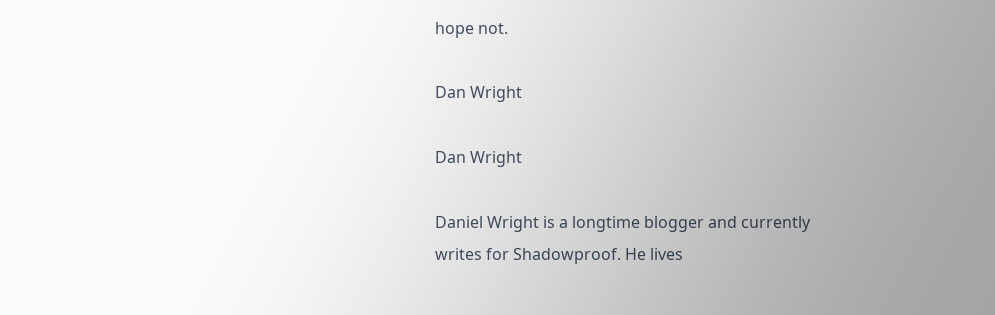hope not.

Dan Wright

Dan Wright

Daniel Wright is a longtime blogger and currently writes for Shadowproof. He lives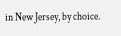in New Jersey, by choice.